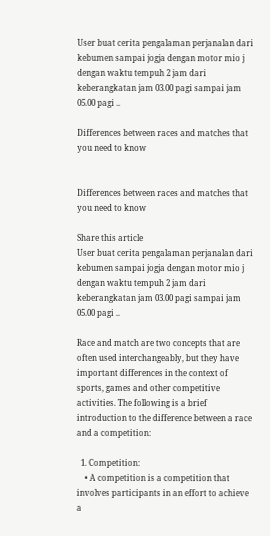User buat cerita pengalaman perjanalan dari kebumen sampai jogja dengan motor mio j dengan waktu tempuh 2 jam dari keberangkatan jam 03.00 pagi sampai jam 05.00 pagi ..

Differences between races and matches that you need to know


Differences between races and matches that you need to know

Share this article
User buat cerita pengalaman perjanalan dari kebumen sampai jogja dengan motor mio j dengan waktu tempuh 2 jam dari keberangkatan jam 03.00 pagi sampai jam 05.00 pagi ..

Race and match are two concepts that are often used interchangeably, but they have important differences in the context of sports, games and other competitive activities. The following is a brief introduction to the difference between a race and a competition:

  1. Competition:
    • A competition is a competition that involves participants in an effort to achieve a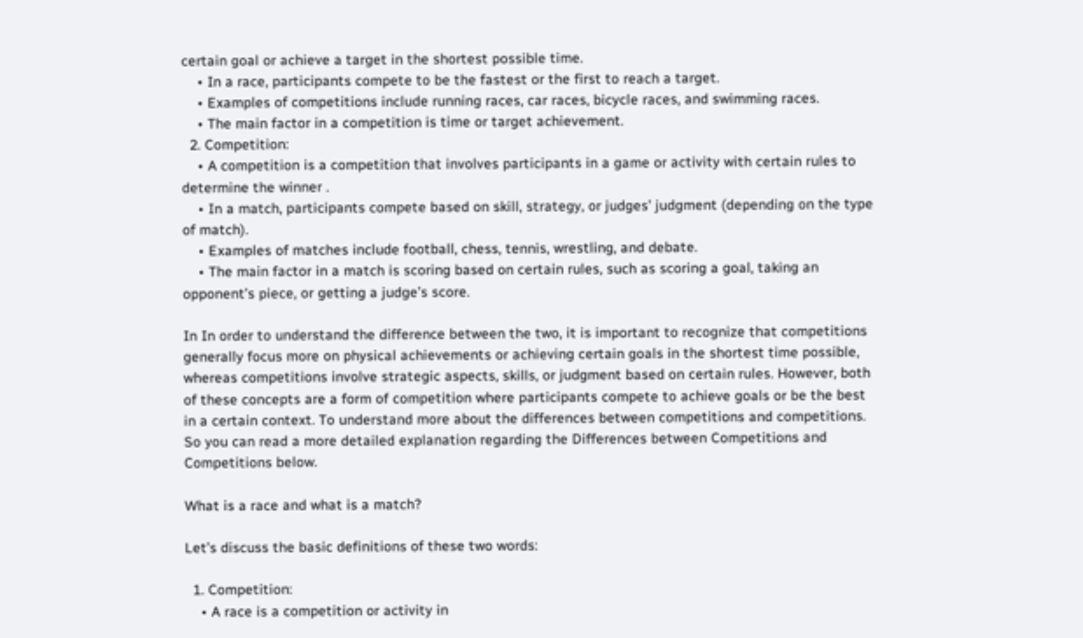certain goal or achieve a target in the shortest possible time.
    • In a race, participants compete to be the fastest or the first to reach a target.
    • Examples of competitions include running races, car races, bicycle races, and swimming races.
    • The main factor in a competition is time or target achievement.
  2. Competition:
    • A competition is a competition that involves participants in a game or activity with certain rules to determine the winner .
    • In a match, participants compete based on skill, strategy, or judges’ judgment (depending on the type of match).
    • Examples of matches include football, chess, tennis, wrestling, and debate.
    • The main factor in a match is scoring based on certain rules, such as scoring a goal, taking an opponent’s piece, or getting a judge’s score.

In In order to understand the difference between the two, it is important to recognize that competitions generally focus more on physical achievements or achieving certain goals in the shortest time possible, whereas competitions involve strategic aspects, skills, or judgment based on certain rules. However, both of these concepts are a form of competition where participants compete to achieve goals or be the best in a certain context. To understand more about the differences between competitions and competitions. So you can read a more detailed explanation regarding the Differences between Competitions and Competitions below.

What is a race and what is a match?

Let’s discuss the basic definitions of these two words:

  1. Competition:
    • A race is a competition or activity in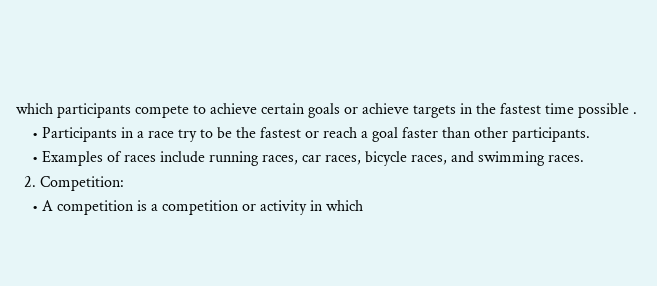which participants compete to achieve certain goals or achieve targets in the fastest time possible .
    • Participants in a race try to be the fastest or reach a goal faster than other participants.
    • Examples of races include running races, car races, bicycle races, and swimming races.
  2. Competition:
    • A competition is a competition or activity in which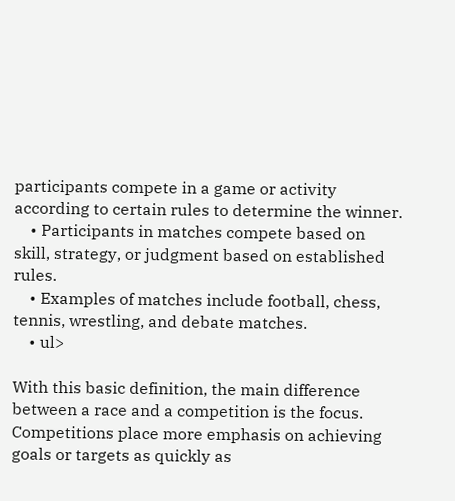participants compete in a game or activity according to certain rules to determine the winner.
    • Participants in matches compete based on skill, strategy, or judgment based on established rules.
    • Examples of matches include football, chess, tennis, wrestling, and debate matches.
    • ul>

With this basic definition, the main difference between a race and a competition is the focus. Competitions place more emphasis on achieving goals or targets as quickly as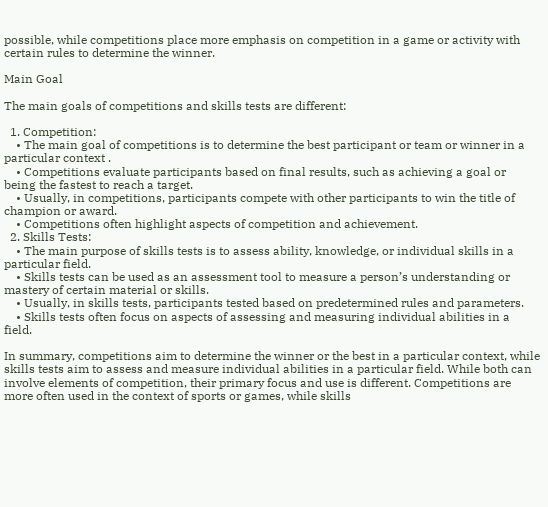possible, while competitions place more emphasis on competition in a game or activity with certain rules to determine the winner.

Main Goal

The main goals of competitions and skills tests are different:

  1. Competition:
    • The main goal of competitions is to determine the best participant or team or winner in a particular context .
    • Competitions evaluate participants based on final results, such as achieving a goal or being the fastest to reach a target.
    • Usually, in competitions, participants compete with other participants to win the title of champion or award.
    • Competitions often highlight aspects of competition and achievement.
  2. Skills Tests:
    • The main purpose of skills tests is to assess ability, knowledge, or individual skills in a particular field.
    • Skills tests can be used as an assessment tool to measure a person’s understanding or mastery of certain material or skills.
    • Usually, in skills tests, participants tested based on predetermined rules and parameters.
    • Skills tests often focus on aspects of assessing and measuring individual abilities in a field.

In summary, competitions aim to determine the winner or the best in a particular context, while skills tests aim to assess and measure individual abilities in a particular field. While both can involve elements of competition, their primary focus and use is different. Competitions are more often used in the context of sports or games, while skills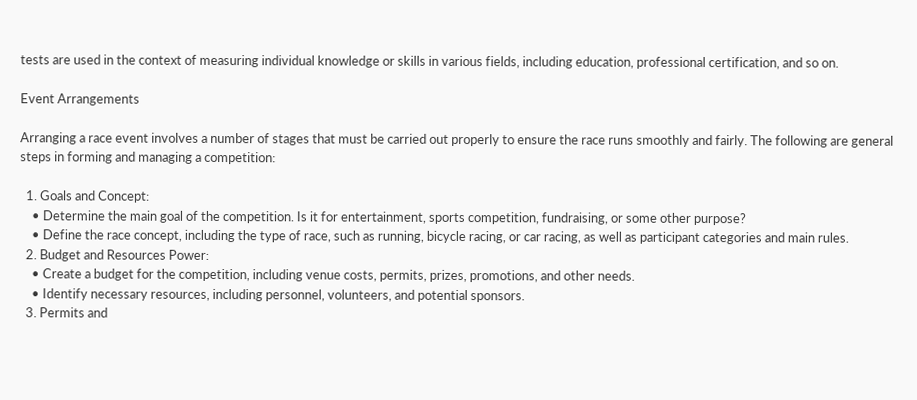tests are used in the context of measuring individual knowledge or skills in various fields, including education, professional certification, and so on.

Event Arrangements

Arranging a race event involves a number of stages that must be carried out properly to ensure the race runs smoothly and fairly. The following are general steps in forming and managing a competition:

  1. Goals and Concept:
    • Determine the main goal of the competition. Is it for entertainment, sports competition, fundraising, or some other purpose?
    • Define the race concept, including the type of race, such as running, bicycle racing, or car racing, as well as participant categories and main rules.
  2. Budget and Resources Power:
    • Create a budget for the competition, including venue costs, permits, prizes, promotions, and other needs.
    • Identify necessary resources, including personnel, volunteers, and potential sponsors.
  3. Permits and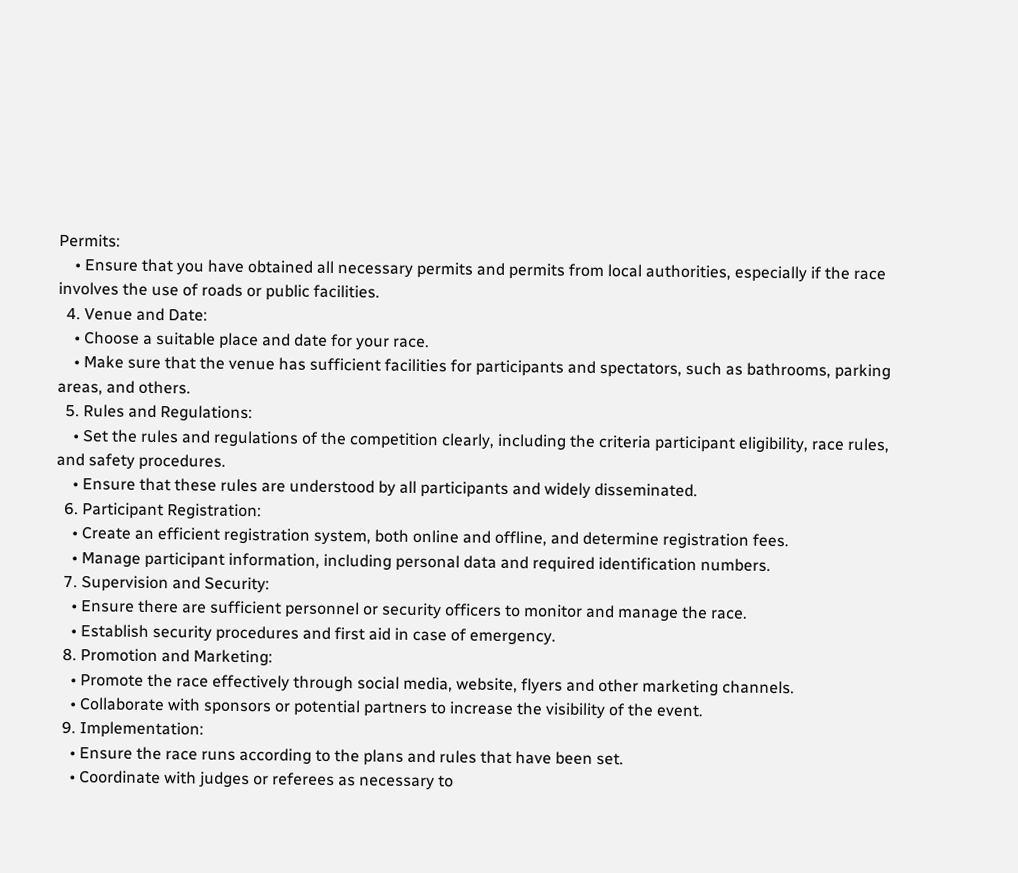Permits:
    • Ensure that you have obtained all necessary permits and permits from local authorities, especially if the race involves the use of roads or public facilities.
  4. Venue and Date:
    • Choose a suitable place and date for your race.
    • Make sure that the venue has sufficient facilities for participants and spectators, such as bathrooms, parking areas, and others.
  5. Rules and Regulations:
    • Set the rules and regulations of the competition clearly, including the criteria participant eligibility, race rules, and safety procedures.
    • Ensure that these rules are understood by all participants and widely disseminated.
  6. Participant Registration:
    • Create an efficient registration system, both online and offline, and determine registration fees.
    • Manage participant information, including personal data and required identification numbers.
  7. Supervision and Security:
    • Ensure there are sufficient personnel or security officers to monitor and manage the race.
    • Establish security procedures and first aid in case of emergency.
  8. Promotion and Marketing:
    • Promote the race effectively through social media, website, flyers and other marketing channels.
    • Collaborate with sponsors or potential partners to increase the visibility of the event.
  9. Implementation:
    • Ensure the race runs according to the plans and rules that have been set.
    • Coordinate with judges or referees as necessary to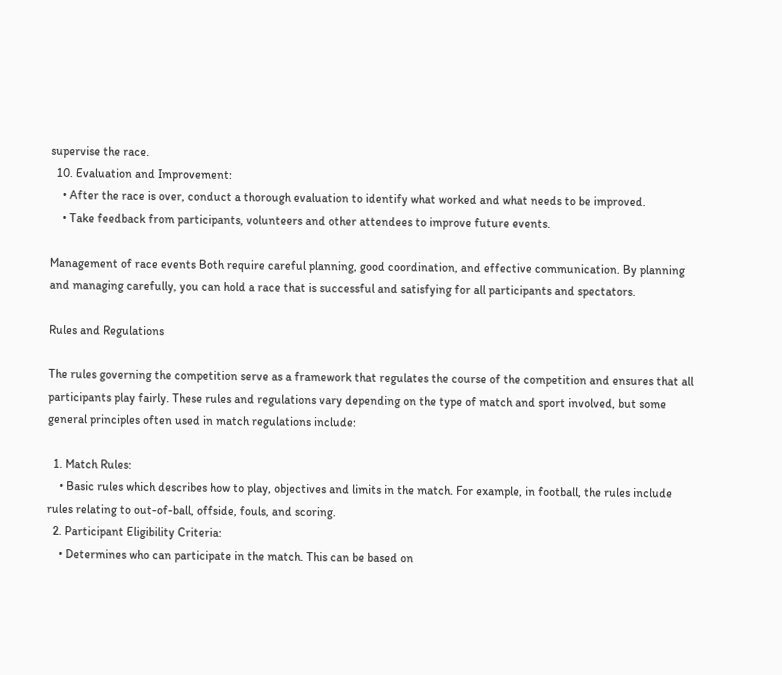supervise the race.
  10. Evaluation and Improvement:
    • After the race is over, conduct a thorough evaluation to identify what worked and what needs to be improved.
    • Take feedback from participants, volunteers and other attendees to improve future events.

Management of race events Both require careful planning, good coordination, and effective communication. By planning and managing carefully, you can hold a race that is successful and satisfying for all participants and spectators.

Rules and Regulations

The rules governing the competition serve as a framework that regulates the course of the competition and ensures that all participants play fairly. These rules and regulations vary depending on the type of match and sport involved, but some general principles often used in match regulations include:

  1. Match Rules:
    • Basic rules which describes how to play, objectives and limits in the match. For example, in football, the rules include rules relating to out-of-ball, offside, fouls, and scoring.
  2. Participant Eligibility Criteria:
    • Determines who can participate in the match. This can be based on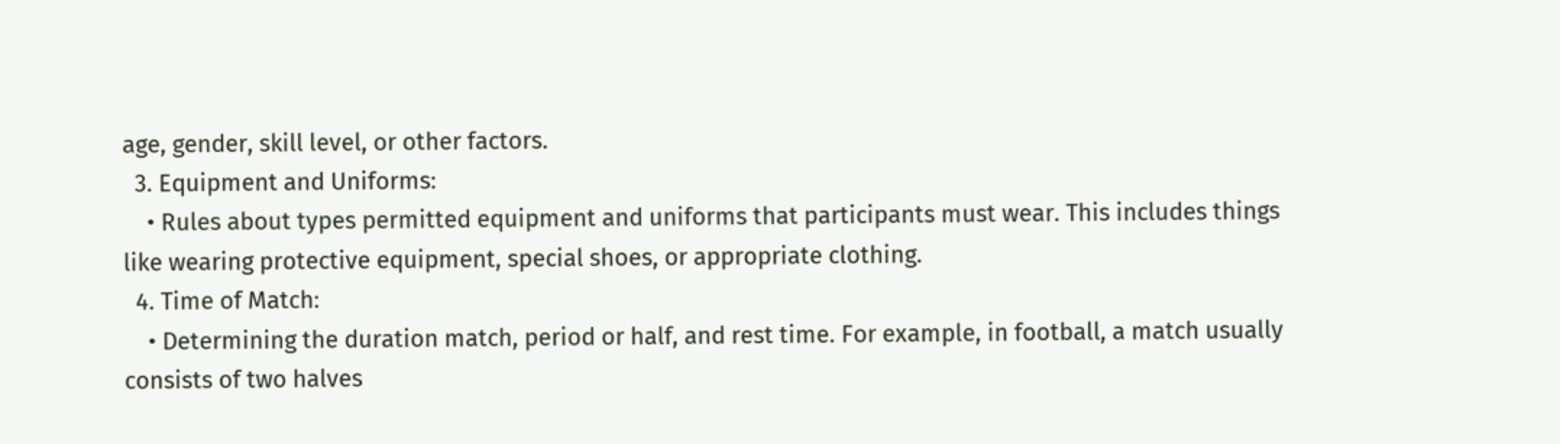age, gender, skill level, or other factors.
  3. Equipment and Uniforms:
    • Rules about types permitted equipment and uniforms that participants must wear. This includes things like wearing protective equipment, special shoes, or appropriate clothing.
  4. Time of Match:
    • Determining the duration match, period or half, and rest time. For example, in football, a match usually consists of two halves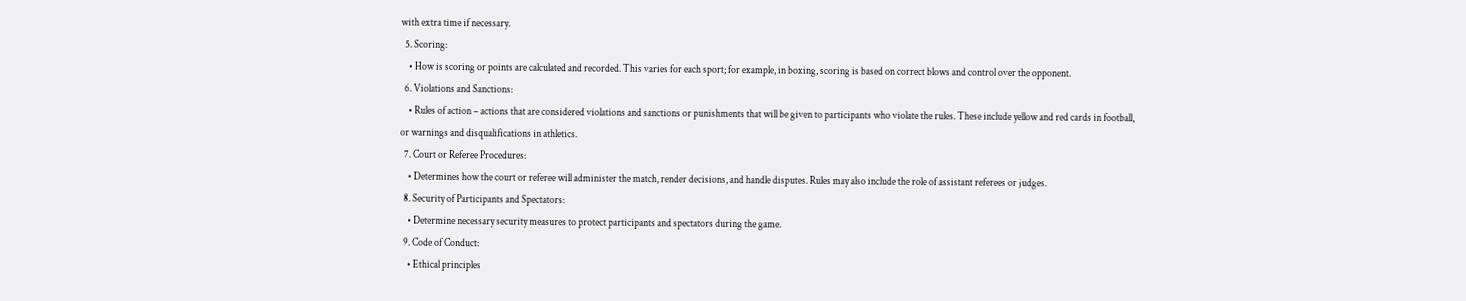with extra time if necessary.
  5. Scoring:
    • How is scoring or points are calculated and recorded. This varies for each sport; for example, in boxing, scoring is based on correct blows and control over the opponent.
  6. Violations and Sanctions:
    • Rules of action – actions that are considered violations and sanctions or punishments that will be given to participants who violate the rules. These include yellow and red cards in football, or warnings and disqualifications in athletics.
  7. Court or Referee Procedures:
    • Determines how the court or referee will administer the match, render decisions, and handle disputes. Rules may also include the role of assistant referees or judges.
  8. Security of Participants and Spectators:
    • Determine necessary security measures to protect participants and spectators during the game.
  9. Code of Conduct:
    • Ethical principles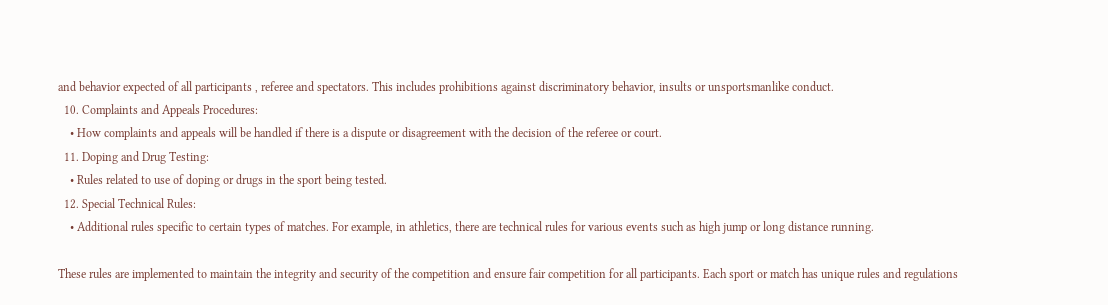and behavior expected of all participants , referee and spectators. This includes prohibitions against discriminatory behavior, insults or unsportsmanlike conduct.
  10. Complaints and Appeals Procedures:
    • How complaints and appeals will be handled if there is a dispute or disagreement with the decision of the referee or court.
  11. Doping and Drug Testing:
    • Rules related to use of doping or drugs in the sport being tested.
  12. Special Technical Rules:
    • Additional rules specific to certain types of matches. For example, in athletics, there are technical rules for various events such as high jump or long distance running.

These rules are implemented to maintain the integrity and security of the competition and ensure fair competition for all participants. Each sport or match has unique rules and regulations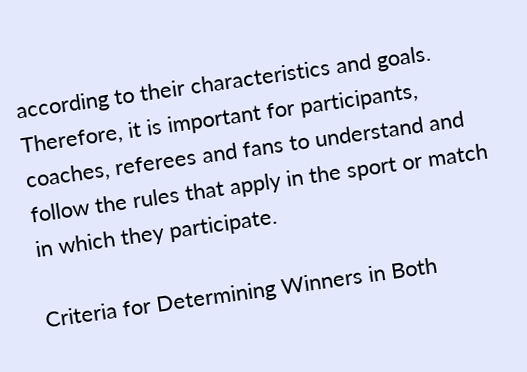according to their characteristics and goals. Therefore, it is important for participants, coaches, referees and fans to understand and follow the rules that apply in the sport or match in which they participate.

Criteria for Determining Winners in Both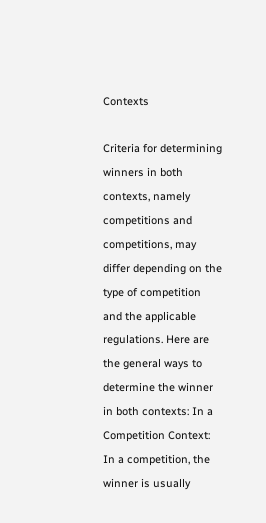Contexts

Criteria for determining winners in both contexts, namely competitions and competitions, may differ depending on the type of competition and the applicable regulations. Here are the general ways to determine the winner in both contexts: In a Competition Context: In a competition, the winner is usually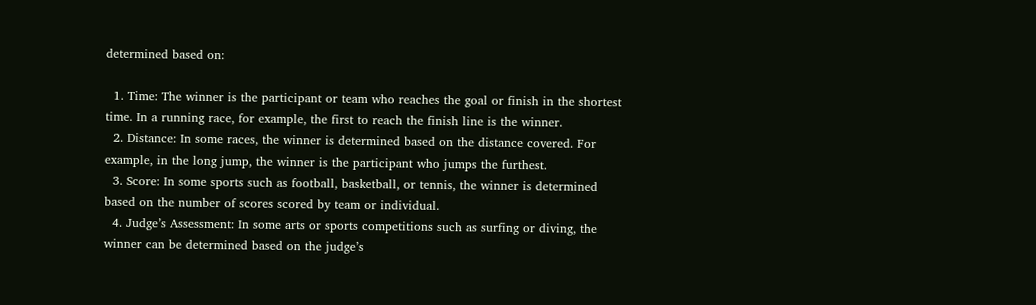determined based on:

  1. Time: The winner is the participant or team who reaches the goal or finish in the shortest time. In a running race, for example, the first to reach the finish line is the winner.
  2. Distance: In some races, the winner is determined based on the distance covered. For example, in the long jump, the winner is the participant who jumps the furthest.
  3. Score: In some sports such as football, basketball, or tennis, the winner is determined based on the number of scores scored by team or individual.
  4. Judge’s Assessment: In some arts or sports competitions such as surfing or diving, the winner can be determined based on the judge’s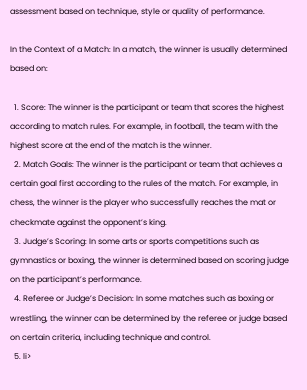assessment based on technique, style or quality of performance.

In the Context of a Match: In a match, the winner is usually determined based on:

  1. Score: The winner is the participant or team that scores the highest according to match rules. For example, in football, the team with the highest score at the end of the match is the winner.
  2. Match Goals: The winner is the participant or team that achieves a certain goal first according to the rules of the match. For example, in chess, the winner is the player who successfully reaches the mat or checkmate against the opponent’s king.
  3. Judge’s Scoring: In some arts or sports competitions such as gymnastics or boxing, the winner is determined based on scoring judge on the participant’s performance.
  4. Referee or Judge’s Decision: In some matches such as boxing or wrestling, the winner can be determined by the referee or judge based on certain criteria, including technique and control.
  5. li>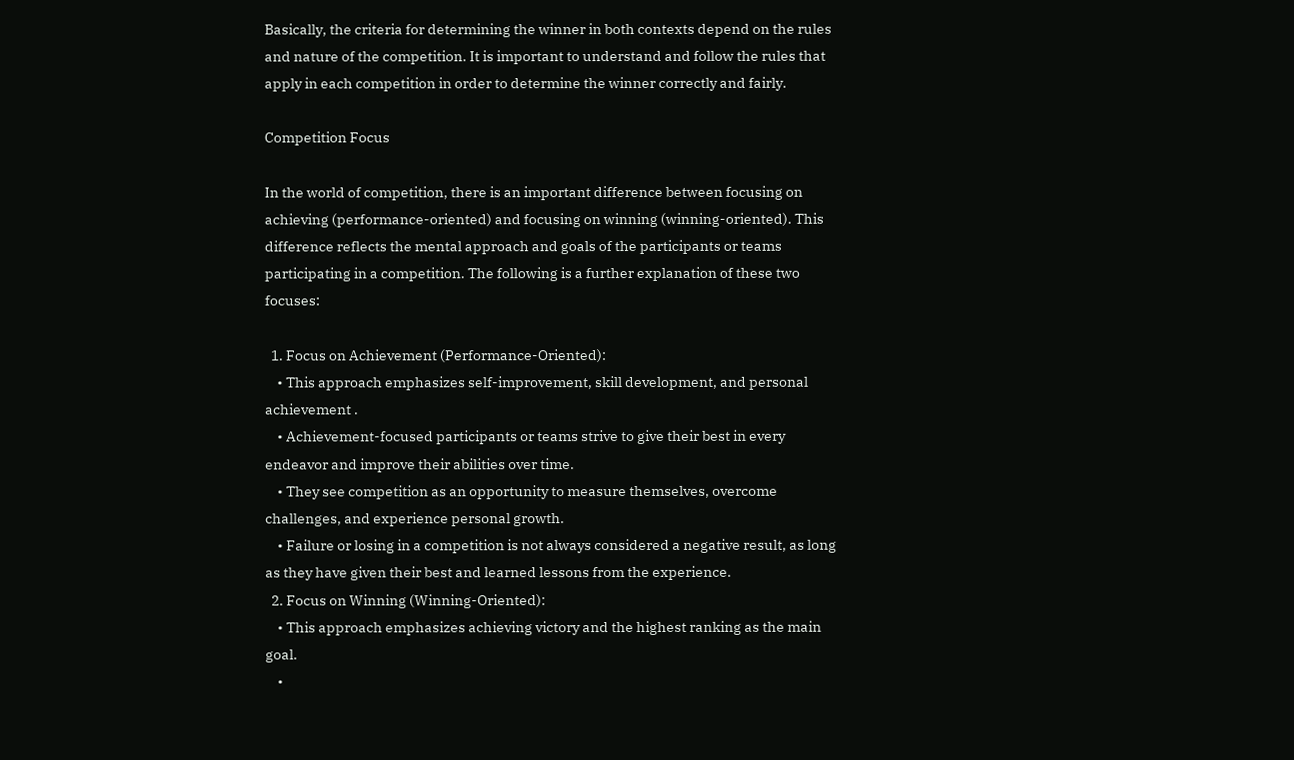Basically, the criteria for determining the winner in both contexts depend on the rules and nature of the competition. It is important to understand and follow the rules that apply in each competition in order to determine the winner correctly and fairly.

Competition Focus

In the world of competition, there is an important difference between focusing on achieving (performance-oriented) and focusing on winning (winning-oriented). This difference reflects the mental approach and goals of the participants or teams participating in a competition. The following is a further explanation of these two focuses:

  1. Focus on Achievement (Performance-Oriented):
    • This approach emphasizes self-improvement, skill development, and personal achievement .
    • Achievement-focused participants or teams strive to give their best in every endeavor and improve their abilities over time.
    • They see competition as an opportunity to measure themselves, overcome challenges, and experience personal growth.
    • Failure or losing in a competition is not always considered a negative result, as long as they have given their best and learned lessons from the experience.
  2. Focus on Winning (Winning-Oriented):
    • This approach emphasizes achieving victory and the highest ranking as the main goal.
    •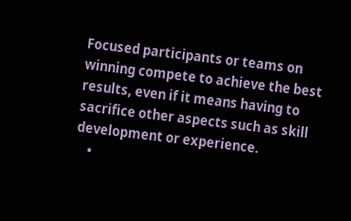Focused participants or teams on winning compete to achieve the best results, even if it means having to sacrifice other aspects such as skill development or experience.
    •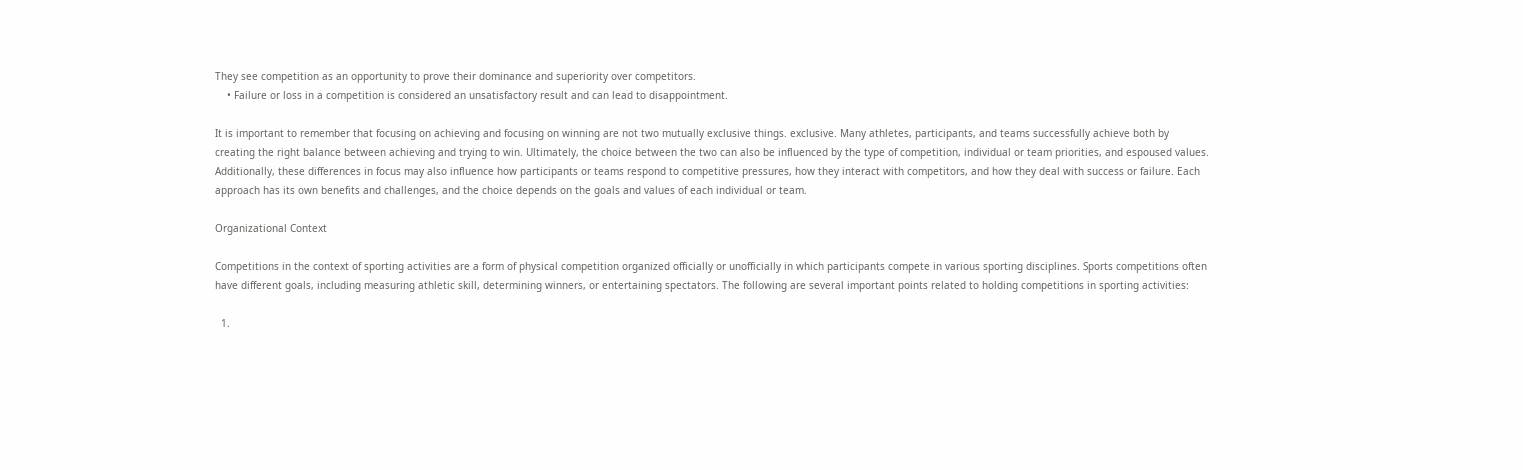They see competition as an opportunity to prove their dominance and superiority over competitors.
    • Failure or loss in a competition is considered an unsatisfactory result and can lead to disappointment.

It is important to remember that focusing on achieving and focusing on winning are not two mutually exclusive things. exclusive. Many athletes, participants, and teams successfully achieve both by creating the right balance between achieving and trying to win. Ultimately, the choice between the two can also be influenced by the type of competition, individual or team priorities, and espoused values. Additionally, these differences in focus may also influence how participants or teams respond to competitive pressures, how they interact with competitors, and how they deal with success or failure. Each approach has its own benefits and challenges, and the choice depends on the goals and values of each individual or team.

Organizational Context

Competitions in the context of sporting activities are a form of physical competition organized officially or unofficially in which participants compete in various sporting disciplines. Sports competitions often have different goals, including measuring athletic skill, determining winners, or entertaining spectators. The following are several important points related to holding competitions in sporting activities:

  1.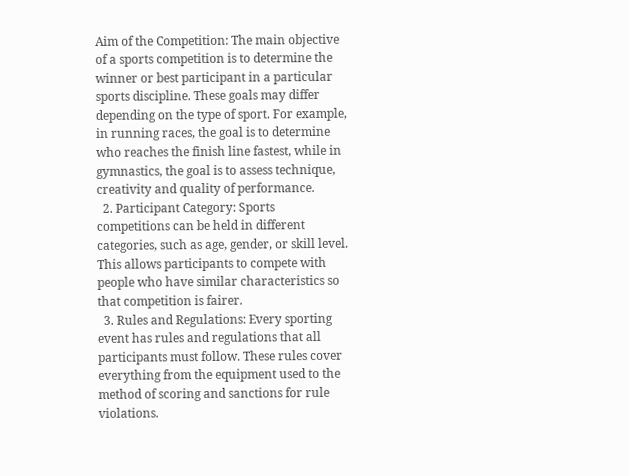Aim of the Competition: The main objective of a sports competition is to determine the winner or best participant in a particular sports discipline. These goals may differ depending on the type of sport. For example, in running races, the goal is to determine who reaches the finish line fastest, while in gymnastics, the goal is to assess technique, creativity and quality of performance.
  2. Participant Category: Sports competitions can be held in different categories, such as age, gender, or skill level. This allows participants to compete with people who have similar characteristics so that competition is fairer.
  3. Rules and Regulations: Every sporting event has rules and regulations that all participants must follow. These rules cover everything from the equipment used to the method of scoring and sanctions for rule violations.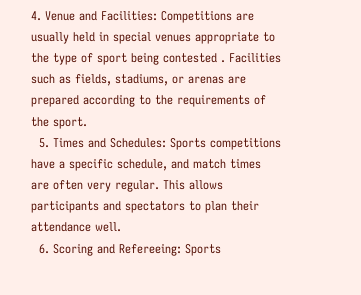4. Venue and Facilities: Competitions are usually held in special venues appropriate to the type of sport being contested . Facilities such as fields, stadiums, or arenas are prepared according to the requirements of the sport.
  5. Times and Schedules: Sports competitions have a specific schedule, and match times are often very regular. This allows participants and spectators to plan their attendance well.
  6. Scoring and Refereeing: Sports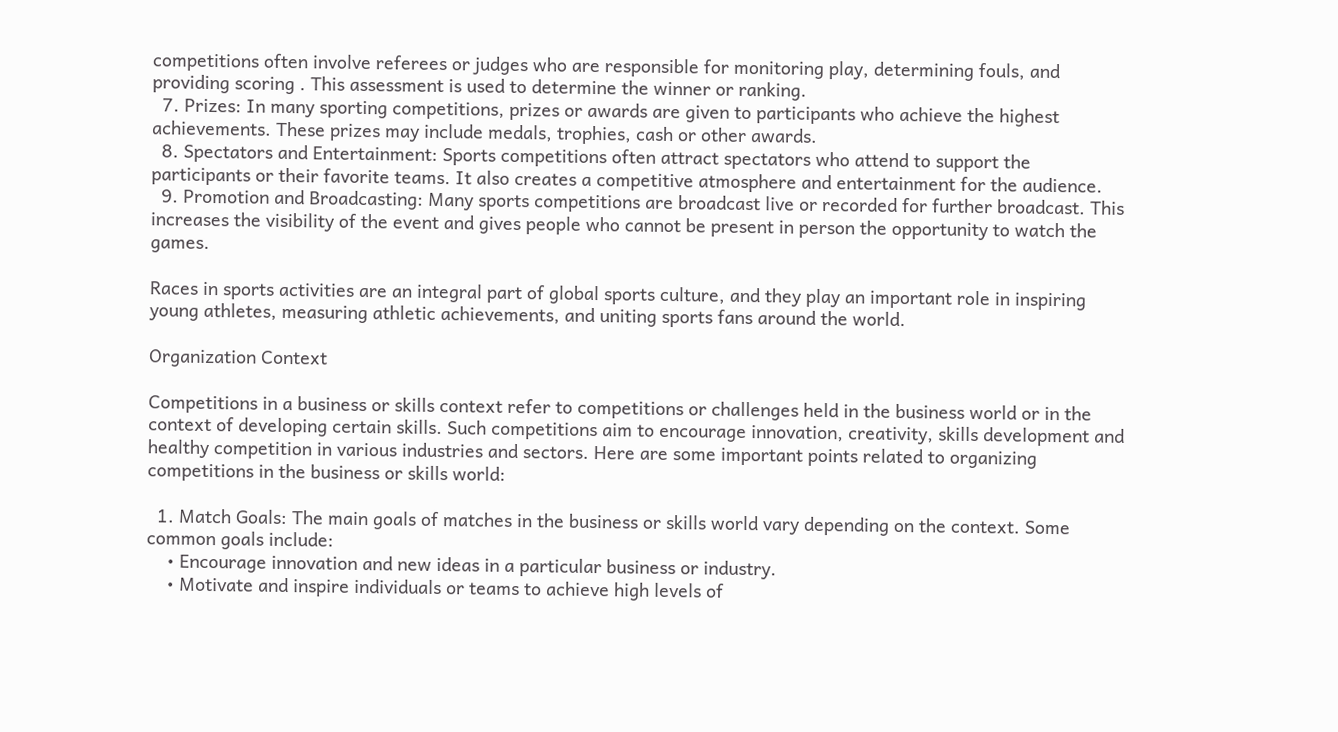competitions often involve referees or judges who are responsible for monitoring play, determining fouls, and providing scoring . This assessment is used to determine the winner or ranking.
  7. Prizes: In many sporting competitions, prizes or awards are given to participants who achieve the highest achievements. These prizes may include medals, trophies, cash or other awards.
  8. Spectators and Entertainment: Sports competitions often attract spectators who attend to support the participants or their favorite teams. It also creates a competitive atmosphere and entertainment for the audience.
  9. Promotion and Broadcasting: Many sports competitions are broadcast live or recorded for further broadcast. This increases the visibility of the event and gives people who cannot be present in person the opportunity to watch the games.

Races in sports activities are an integral part of global sports culture, and they play an important role in inspiring young athletes, measuring athletic achievements, and uniting sports fans around the world.

Organization Context

Competitions in a business or skills context refer to competitions or challenges held in the business world or in the context of developing certain skills. Such competitions aim to encourage innovation, creativity, skills development and healthy competition in various industries and sectors. Here are some important points related to organizing competitions in the business or skills world:

  1. Match Goals: The main goals of matches in the business or skills world vary depending on the context. Some common goals include:
    • Encourage innovation and new ideas in a particular business or industry.
    • Motivate and inspire individuals or teams to achieve high levels of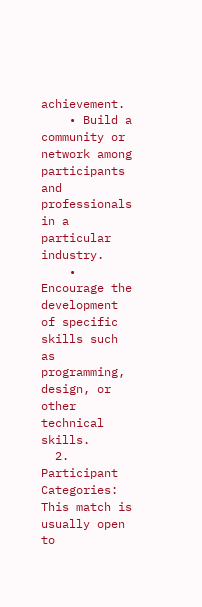achievement.
    • Build a community or network among participants and professionals in a particular industry.
    • Encourage the development of specific skills such as programming, design, or other technical skills.
  2. Participant Categories: This match is usually open to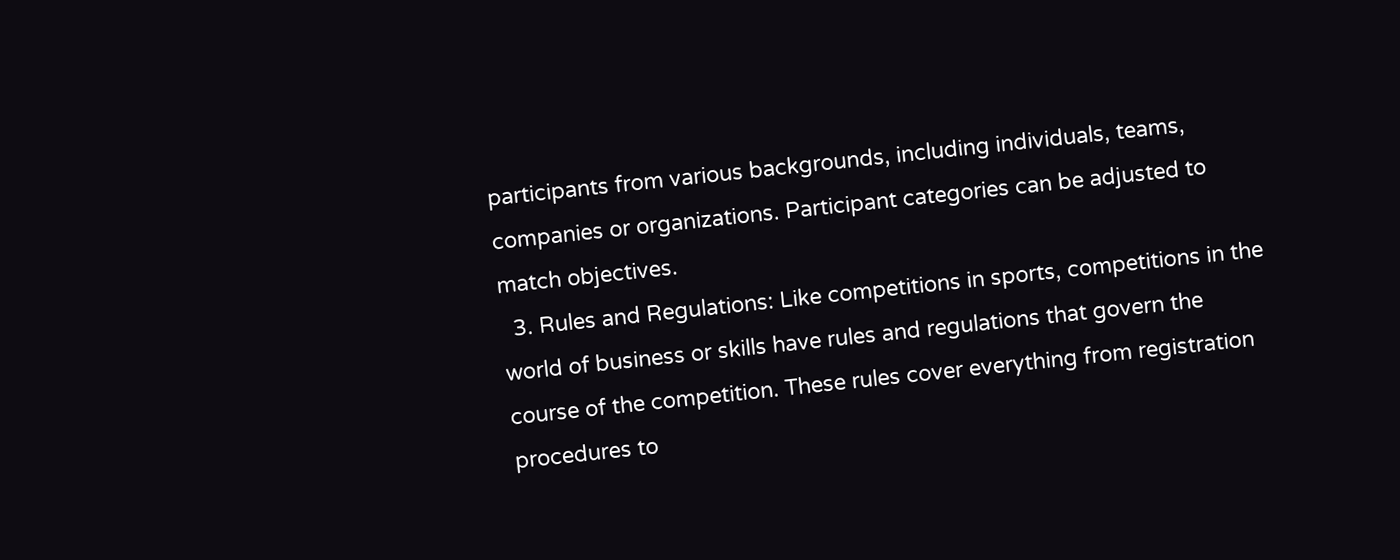participants from various backgrounds, including individuals, teams, companies or organizations. Participant categories can be adjusted to match objectives.
  3. Rules and Regulations: Like competitions in sports, competitions in the world of business or skills have rules and regulations that govern the course of the competition. These rules cover everything from registration procedures to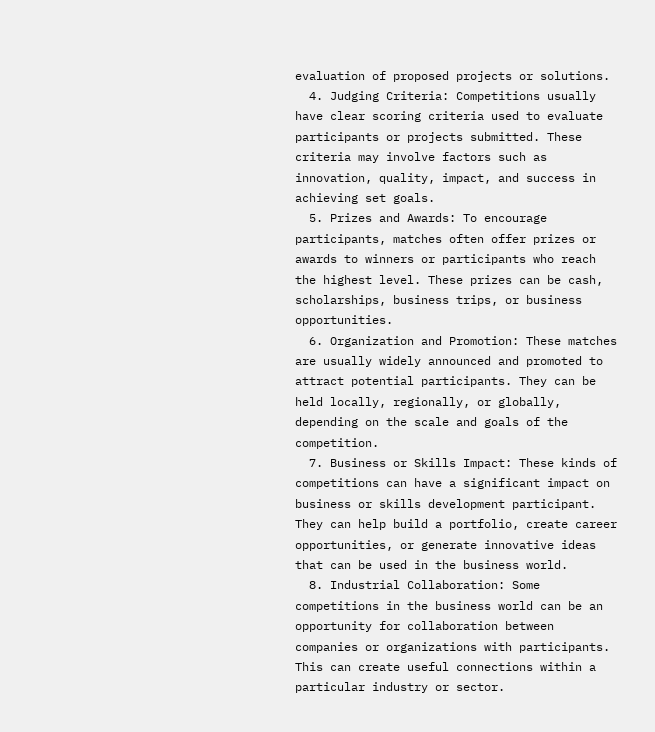evaluation of proposed projects or solutions.
  4. Judging Criteria: Competitions usually have clear scoring criteria used to evaluate participants or projects submitted. These criteria may involve factors such as innovation, quality, impact, and success in achieving set goals.
  5. Prizes and Awards: To encourage participants, matches often offer prizes or awards to winners or participants who reach the highest level. These prizes can be cash, scholarships, business trips, or business opportunities.
  6. Organization and Promotion: These matches are usually widely announced and promoted to attract potential participants. They can be held locally, regionally, or globally, depending on the scale and goals of the competition.
  7. Business or Skills Impact: These kinds of competitions can have a significant impact on business or skills development participant. They can help build a portfolio, create career opportunities, or generate innovative ideas that can be used in the business world.
  8. Industrial Collaboration: Some competitions in the business world can be an opportunity for collaboration between companies or organizations with participants. This can create useful connections within a particular industry or sector.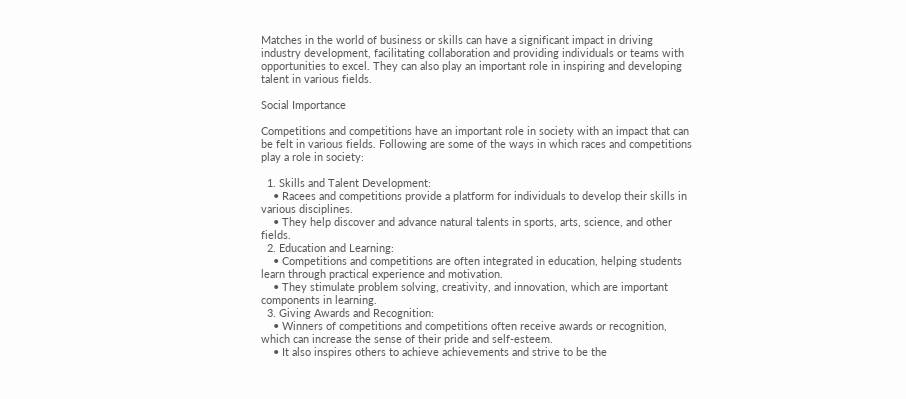Matches in the world of business or skills can have a significant impact in driving industry development, facilitating collaboration and providing individuals or teams with opportunities to excel. They can also play an important role in inspiring and developing talent in various fields.

Social Importance

Competitions and competitions have an important role in society with an impact that can be felt in various fields. Following are some of the ways in which races and competitions play a role in society:

  1. Skills and Talent Development:
    • Racees and competitions provide a platform for individuals to develop their skills in various disciplines.
    • They help discover and advance natural talents in sports, arts, science, and other fields.
  2. Education and Learning:
    • Competitions and competitions are often integrated in education, helping students learn through practical experience and motivation.
    • They stimulate problem solving, creativity, and innovation, which are important components in learning.
  3. Giving Awards and Recognition:
    • Winners of competitions and competitions often receive awards or recognition, which can increase the sense of their pride and self-esteem.
    • It also inspires others to achieve achievements and strive to be the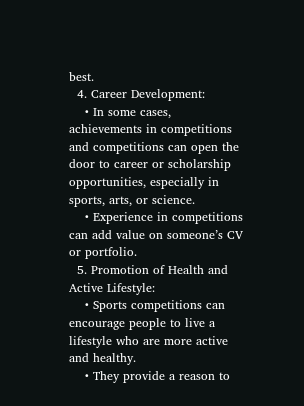best.
  4. Career Development:
    • In some cases, achievements in competitions and competitions can open the door to career or scholarship opportunities, especially in sports, arts, or science.
    • Experience in competitions can add value on someone’s CV or portfolio.
  5. Promotion of Health and Active Lifestyle:
    • Sports competitions can encourage people to live a lifestyle who are more active and healthy.
    • They provide a reason to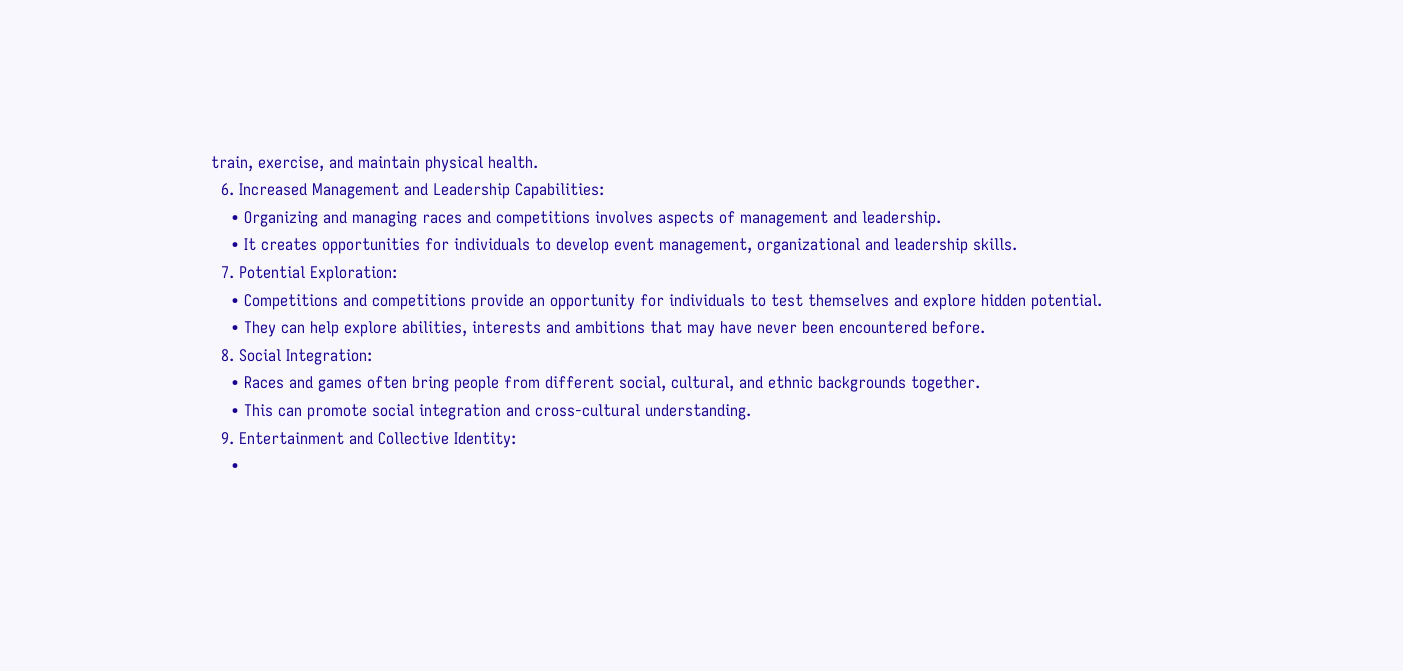train, exercise, and maintain physical health.
  6. Increased Management and Leadership Capabilities:
    • Organizing and managing races and competitions involves aspects of management and leadership.
    • It creates opportunities for individuals to develop event management, organizational and leadership skills.
  7. Potential Exploration:
    • Competitions and competitions provide an opportunity for individuals to test themselves and explore hidden potential.
    • They can help explore abilities, interests and ambitions that may have never been encountered before.
  8. Social Integration:
    • Races and games often bring people from different social, cultural, and ethnic backgrounds together.
    • This can promote social integration and cross-cultural understanding.
  9. Entertainment and Collective Identity:
    •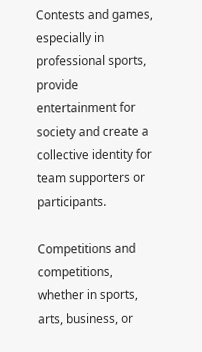Contests and games, especially in professional sports, provide entertainment for society and create a collective identity for team supporters or participants.

Competitions and competitions, whether in sports, arts, business, or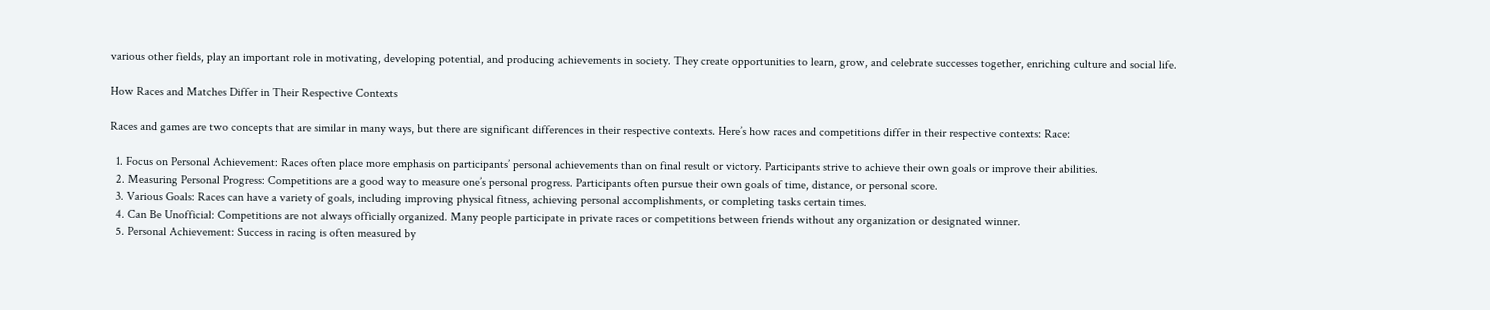various other fields, play an important role in motivating, developing potential, and producing achievements in society. They create opportunities to learn, grow, and celebrate successes together, enriching culture and social life.

How Races and Matches Differ in Their Respective Contexts

Races and games are two concepts that are similar in many ways, but there are significant differences in their respective contexts. Here’s how races and competitions differ in their respective contexts: Race:

  1. Focus on Personal Achievement: Races often place more emphasis on participants’ personal achievements than on final result or victory. Participants strive to achieve their own goals or improve their abilities.
  2. Measuring Personal Progress: Competitions are a good way to measure one’s personal progress. Participants often pursue their own goals of time, distance, or personal score.
  3. Various Goals: Races can have a variety of goals, including improving physical fitness, achieving personal accomplishments, or completing tasks certain times.
  4. Can Be Unofficial: Competitions are not always officially organized. Many people participate in private races or competitions between friends without any organization or designated winner.
  5. Personal Achievement: Success in racing is often measured by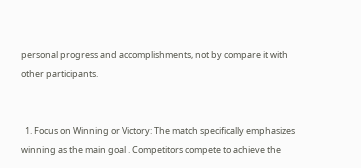personal progress and accomplishments, not by compare it with other participants.


  1. Focus on Winning or Victory: The match specifically emphasizes winning as the main goal . Competitors compete to achieve the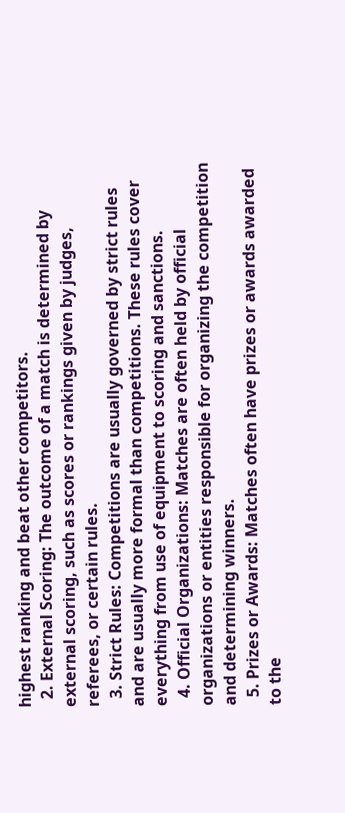highest ranking and beat other competitors.
  2. External Scoring: The outcome of a match is determined by external scoring, such as scores or rankings given by judges, referees, or certain rules.
  3. Strict Rules: Competitions are usually governed by strict rules and are usually more formal than competitions. These rules cover everything from use of equipment to scoring and sanctions.
  4. Official Organizations: Matches are often held by official organizations or entities responsible for organizing the competition and determining winners.
  5. Prizes or Awards: Matches often have prizes or awards awarded to the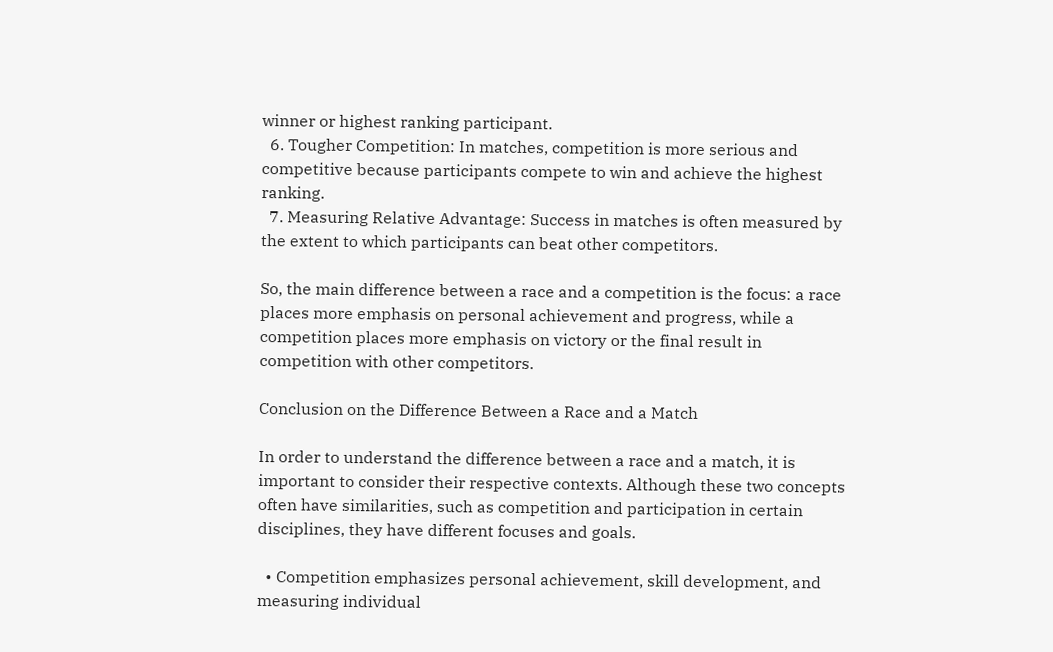winner or highest ranking participant.
  6. Tougher Competition: In matches, competition is more serious and competitive because participants compete to win and achieve the highest ranking.
  7. Measuring Relative Advantage: Success in matches is often measured by the extent to which participants can beat other competitors.

So, the main difference between a race and a competition is the focus: a race places more emphasis on personal achievement and progress, while a competition places more emphasis on victory or the final result in competition with other competitors.

Conclusion on the Difference Between a Race and a Match

In order to understand the difference between a race and a match, it is important to consider their respective contexts. Although these two concepts often have similarities, such as competition and participation in certain disciplines, they have different focuses and goals.

  • Competition emphasizes personal achievement, skill development, and measuring individual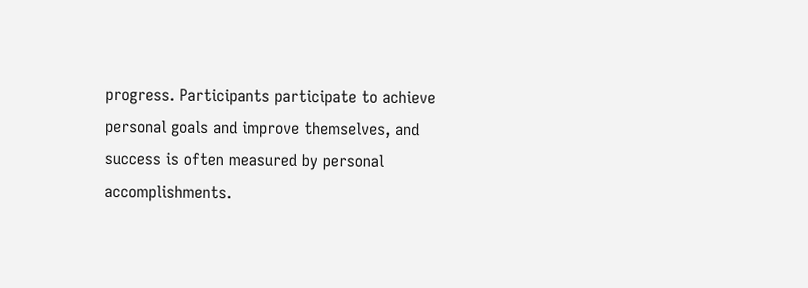progress. Participants participate to achieve personal goals and improve themselves, and success is often measured by personal accomplishments.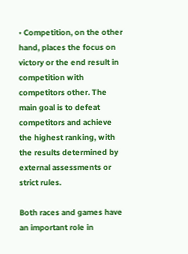• Competition, on the other hand, places the focus on victory or the end result in competition with competitors other. The main goal is to defeat competitors and achieve the highest ranking, with the results determined by external assessments or strict rules.

Both races and games have an important role in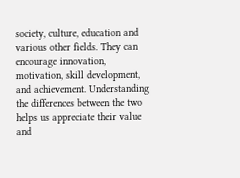society, culture, education and various other fields. They can encourage innovation, motivation, skill development, and achievement. Understanding the differences between the two helps us appreciate their value and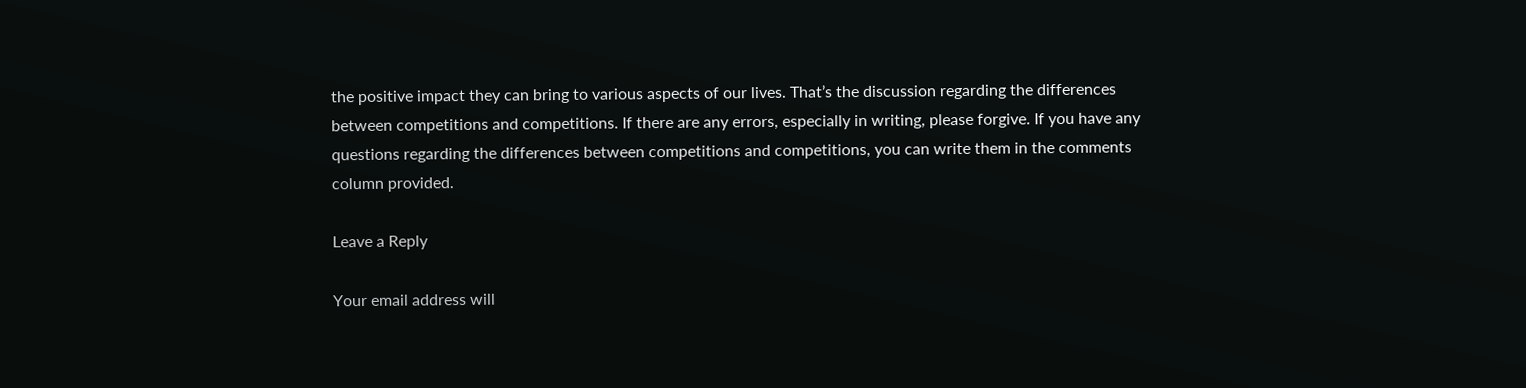the positive impact they can bring to various aspects of our lives. That’s the discussion regarding the differences between competitions and competitions. If there are any errors, especially in writing, please forgive. If you have any questions regarding the differences between competitions and competitions, you can write them in the comments column provided.

Leave a Reply

Your email address will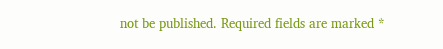not be published. Required fields are marked *